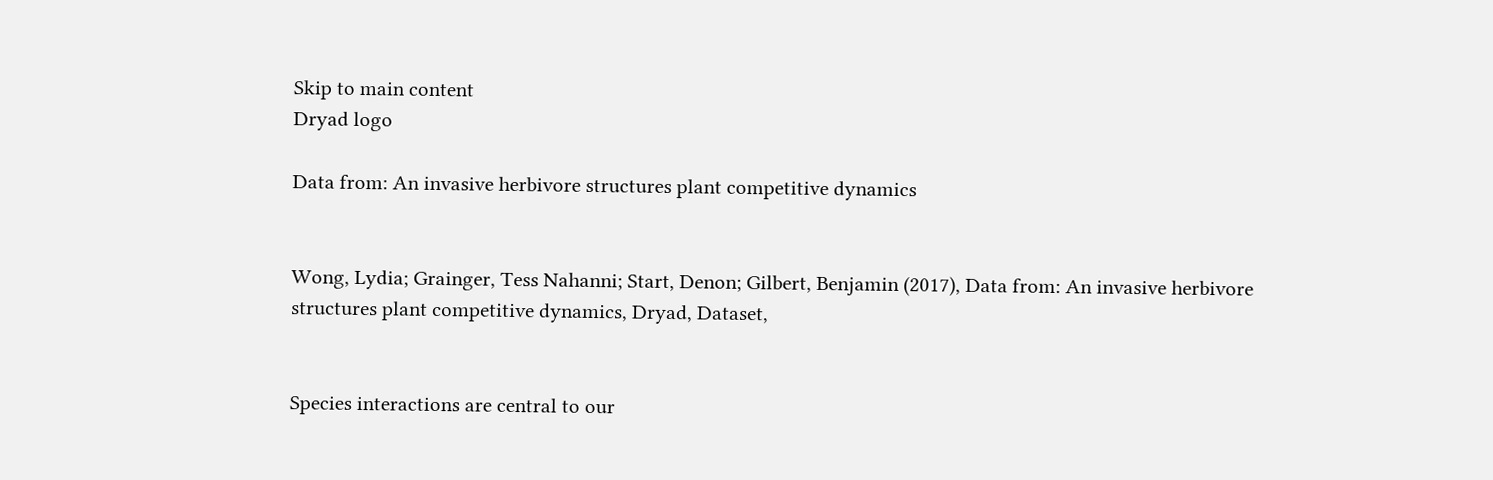Skip to main content
Dryad logo

Data from: An invasive herbivore structures plant competitive dynamics


Wong, Lydia; Grainger, Tess Nahanni; Start, Denon; Gilbert, Benjamin (2017), Data from: An invasive herbivore structures plant competitive dynamics, Dryad, Dataset,


Species interactions are central to our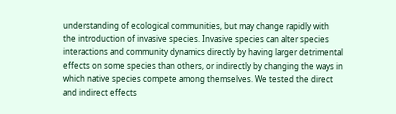understanding of ecological communities, but may change rapidly with the introduction of invasive species. Invasive species can alter species interactions and community dynamics directly by having larger detrimental effects on some species than others, or indirectly by changing the ways in which native species compete among themselves. We tested the direct and indirect effects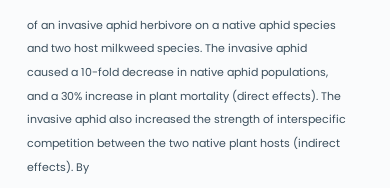of an invasive aphid herbivore on a native aphid species and two host milkweed species. The invasive aphid caused a 10-fold decrease in native aphid populations, and a 30% increase in plant mortality (direct effects). The invasive aphid also increased the strength of interspecific competition between the two native plant hosts (indirect effects). By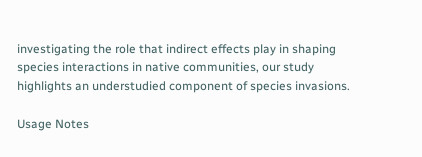investigating the role that indirect effects play in shaping species interactions in native communities, our study highlights an understudied component of species invasions.

Usage Notes